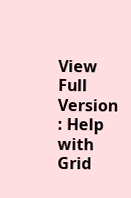View Full Version : Help with Grid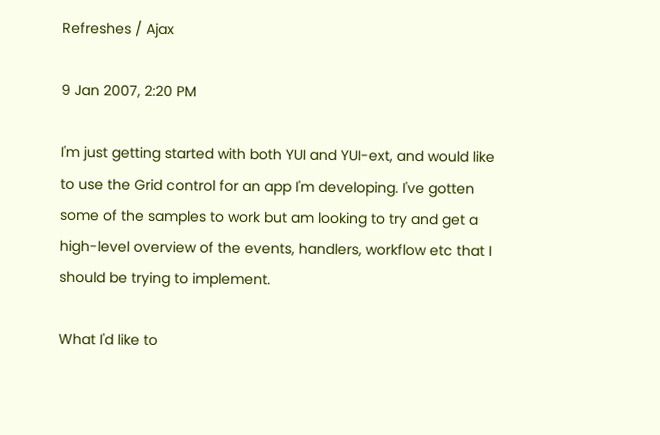Refreshes / Ajax

9 Jan 2007, 2:20 PM

I'm just getting started with both YUI and YUI-ext, and would like to use the Grid control for an app I'm developing. I've gotten some of the samples to work but am looking to try and get a high-level overview of the events, handlers, workflow etc that I should be trying to implement.

What I'd like to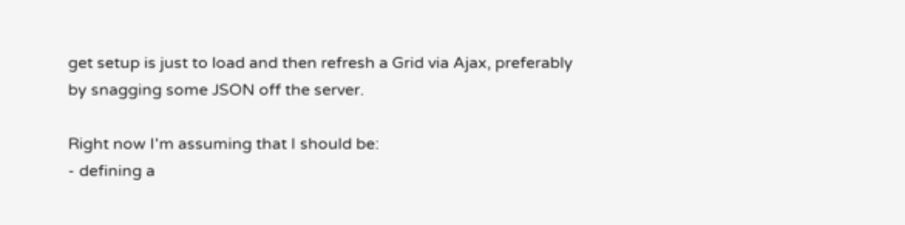get setup is just to load and then refresh a Grid via Ajax, preferably by snagging some JSON off the server.

Right now I'm assuming that I should be:
- defining a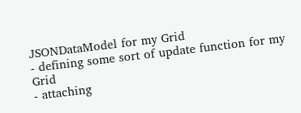JSONDataModel for my Grid
- defining some sort of update function for my Grid
- attaching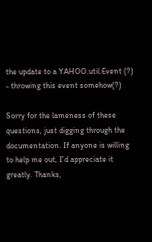the update to a YAHOO.util.Event (?)
- throwing this event somehow(?)

Sorry for the lameness of these questions, just digging through the documentation. If anyone is willing to help me out, I'd appreciate it greatly. Thanks,